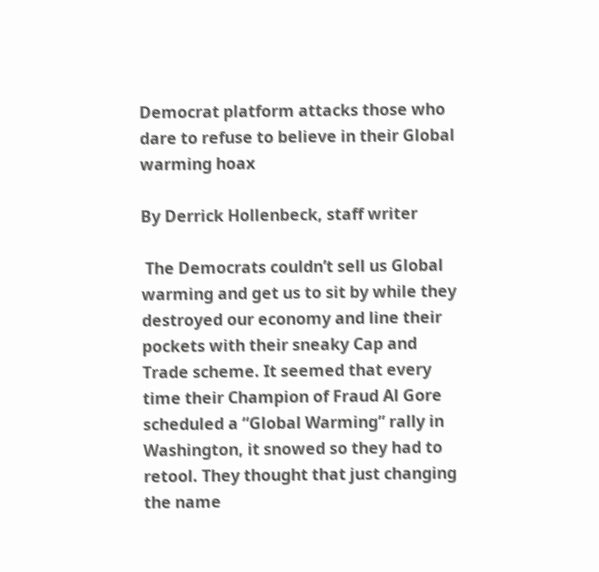Democrat platform attacks those who dare to refuse to believe in their Global warming hoax

By Derrick Hollenbeck, staff writer

 The Democrats couldn’t sell us Global warming and get us to sit by while they destroyed our economy and line their pockets with their sneaky Cap and Trade scheme. It seemed that every time their Champion of Fraud Al Gore scheduled a “Global Warming” rally in Washington, it snowed so they had to retool. They thought that just changing the name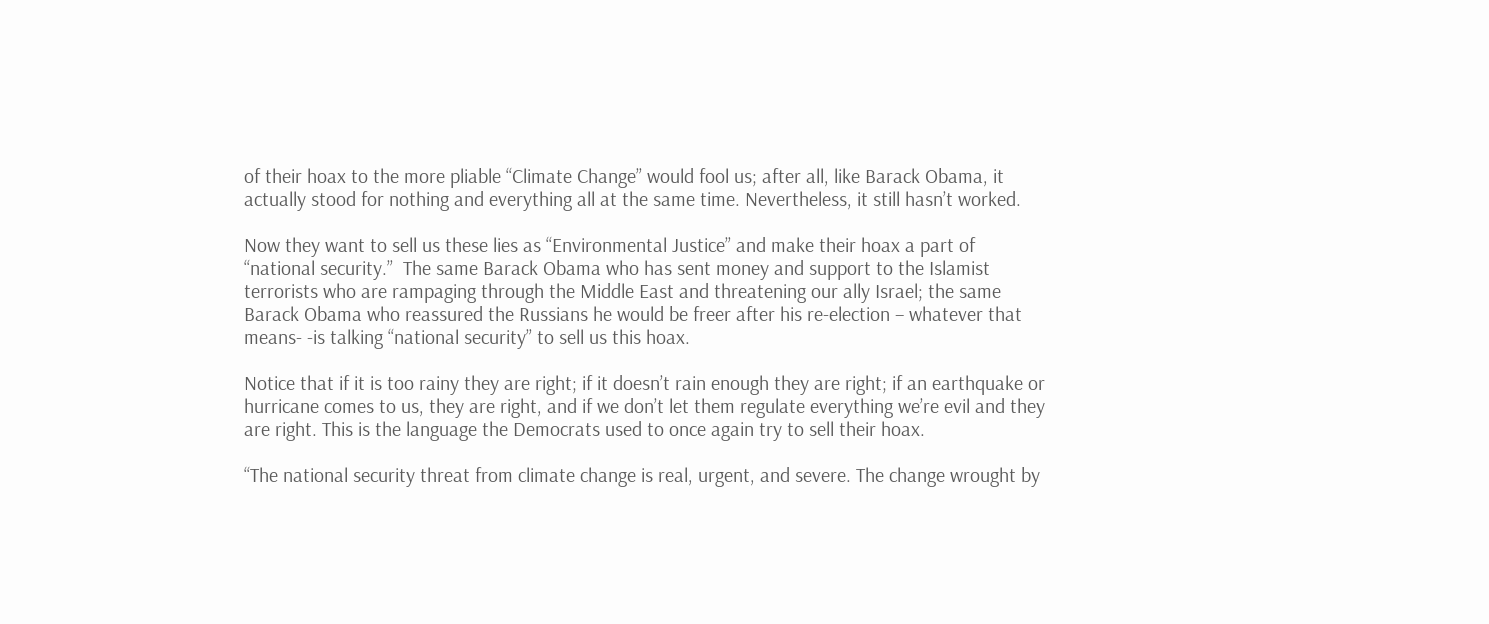of their hoax to the more pliable “Climate Change” would fool us; after all, like Barack Obama, it actually stood for nothing and everything all at the same time. Nevertheless, it still hasn’t worked.

Now they want to sell us these lies as “Environmental Justice” and make their hoax a part of “national security.”  The same Barack Obama who has sent money and support to the Islamist terrorists who are rampaging through the Middle East and threatening our ally Israel; the same Barack Obama who reassured the Russians he would be freer after his re-election – whatever that means- -is talking “national security” to sell us this hoax.

Notice that if it is too rainy they are right; if it doesn’t rain enough they are right; if an earthquake or hurricane comes to us, they are right, and if we don’t let them regulate everything we’re evil and they are right. This is the language the Democrats used to once again try to sell their hoax.

“The national security threat from climate change is real, urgent, and severe. The change wrought by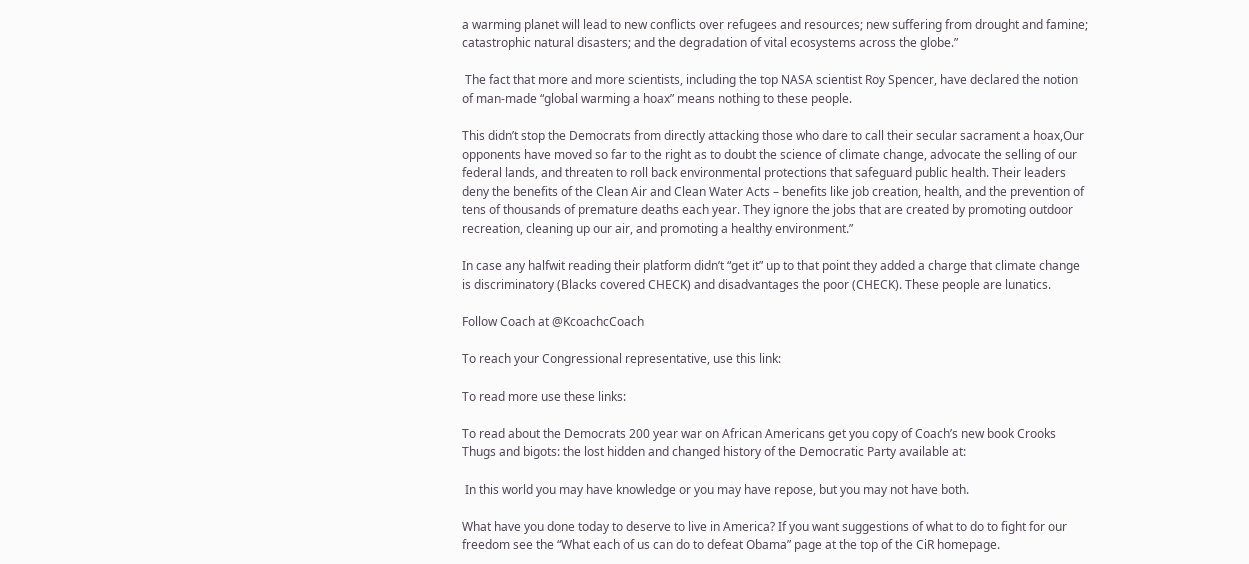a warming planet will lead to new conflicts over refugees and resources; new suffering from drought and famine; catastrophic natural disasters; and the degradation of vital ecosystems across the globe.”

 The fact that more and more scientists, including the top NASA scientist Roy Spencer, have declared the notion of man-made “global warming a hoax” means nothing to these people.

This didn’t stop the Democrats from directly attacking those who dare to call their secular sacrament a hoax,Our opponents have moved so far to the right as to doubt the science of climate change, advocate the selling of our federal lands, and threaten to roll back environmental protections that safeguard public health. Their leaders deny the benefits of the Clean Air and Clean Water Acts – benefits like job creation, health, and the prevention of tens of thousands of premature deaths each year. They ignore the jobs that are created by promoting outdoor recreation, cleaning up our air, and promoting a healthy environment.”

In case any halfwit reading their platform didn’t “get it” up to that point they added a charge that climate change is discriminatory (Blacks covered CHECK) and disadvantages the poor (CHECK). These people are lunatics.

Follow Coach at @KcoachcCoach

To reach your Congressional representative, use this link:

To read more use these links:

To read about the Democrats 200 year war on African Americans get you copy of Coach’s new book Crooks Thugs and bigots: the lost hidden and changed history of the Democratic Party available at:

 In this world you may have knowledge or you may have repose, but you may not have both.

What have you done today to deserve to live in America? If you want suggestions of what to do to fight for our freedom see the “What each of us can do to defeat Obama” page at the top of the CiR homepage.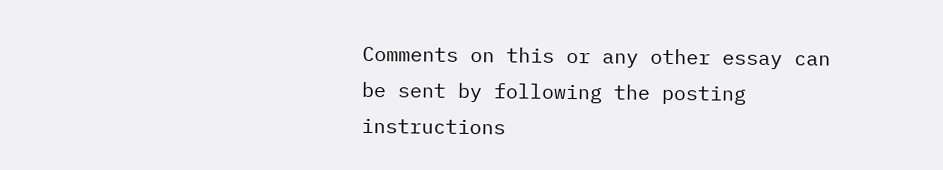Comments on this or any other essay can be sent by following the posting instructions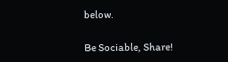below.

Be Sociable, Share!